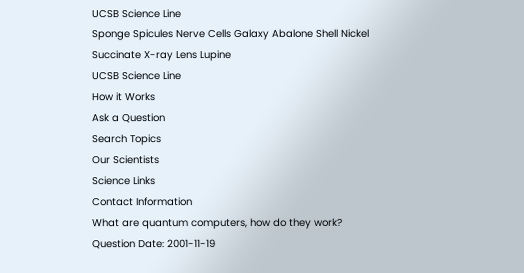UCSB Science Line
Sponge Spicules Nerve Cells Galaxy Abalone Shell Nickel Succinate X-ray Lens Lupine
UCSB Science Line
How it Works
Ask a Question
Search Topics
Our Scientists
Science Links
Contact Information
What are quantum computers, how do they work?
Question Date: 2001-11-19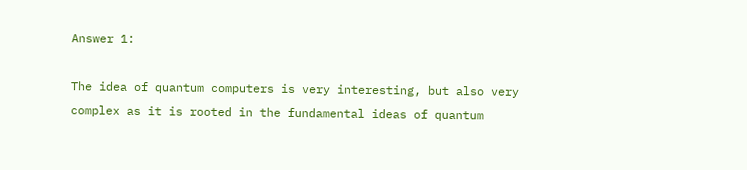Answer 1:

The idea of quantum computers is very interesting, but also very complex as it is rooted in the fundamental ideas of quantum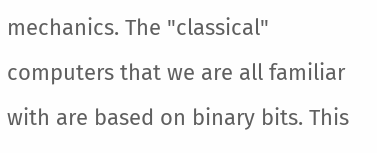mechanics. The "classical" computers that we are all familiar with are based on binary bits. This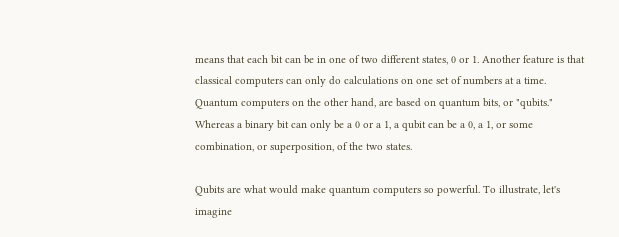means that each bit can be in one of two different states, 0 or 1. Another feature is that classical computers can only do calculations on one set of numbers at a time. Quantum computers on the other hand, are based on quantum bits, or "qubits." Whereas a binary bit can only be a 0 or a 1, a qubit can be a 0, a 1, or some combination, or superposition, of the two states.

Qubits are what would make quantum computers so powerful. To illustrate, let's imagine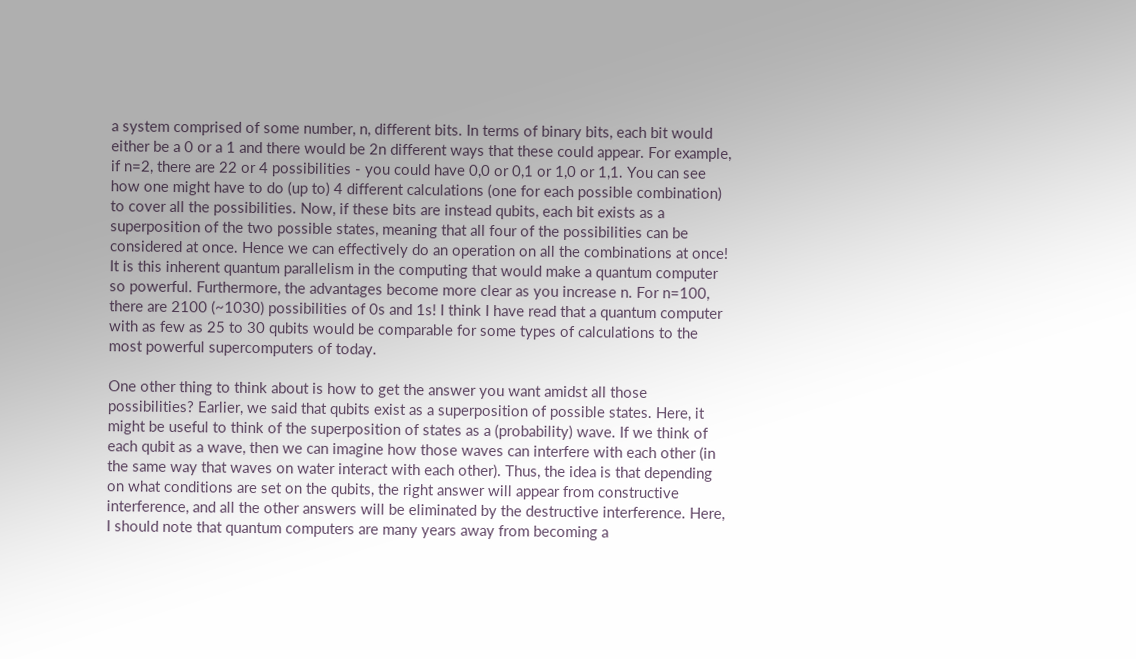a system comprised of some number, n, different bits. In terms of binary bits, each bit would either be a 0 or a 1 and there would be 2n different ways that these could appear. For example, if n=2, there are 22 or 4 possibilities - you could have 0,0 or 0,1 or 1,0 or 1,1. You can see how one might have to do (up to) 4 different calculations (one for each possible combination) to cover all the possibilities. Now, if these bits are instead qubits, each bit exists as a superposition of the two possible states, meaning that all four of the possibilities can be considered at once. Hence we can effectively do an operation on all the combinations at once! It is this inherent quantum parallelism in the computing that would make a quantum computer so powerful. Furthermore, the advantages become more clear as you increase n. For n=100, there are 2100 (~1030) possibilities of 0s and 1s! I think I have read that a quantum computer with as few as 25 to 30 qubits would be comparable for some types of calculations to the most powerful supercomputers of today.

One other thing to think about is how to get the answer you want amidst all those possibilities? Earlier, we said that qubits exist as a superposition of possible states. Here, it might be useful to think of the superposition of states as a (probability) wave. If we think of each qubit as a wave, then we can imagine how those waves can interfere with each other (in the same way that waves on water interact with each other). Thus, the idea is that depending on what conditions are set on the qubits, the right answer will appear from constructive interference, and all the other answers will be eliminated by the destructive interference. Here, I should note that quantum computers are many years away from becoming a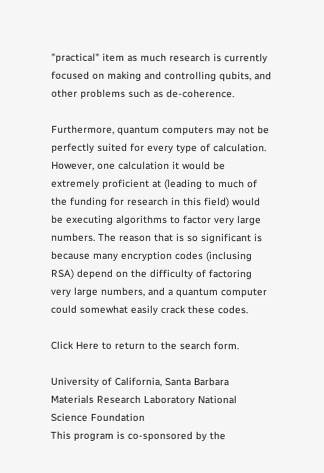"practical" item as much research is currently focused on making and controlling qubits, and other problems such as de-coherence.

Furthermore, quantum computers may not be perfectly suited for every type of calculation. However, one calculation it would be extremely proficient at (leading to much of the funding for research in this field) would be executing algorithms to factor very large numbers. The reason that is so significant is because many encryption codes (inclusing RSA) depend on the difficulty of factoring very large numbers, and a quantum computer could somewhat easily crack these codes.

Click Here to return to the search form.

University of California, Santa Barbara Materials Research Laboratory National Science Foundation
This program is co-sponsored by the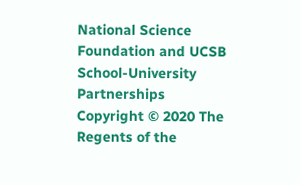National Science Foundation and UCSB School-University Partnerships
Copyright © 2020 The Regents of the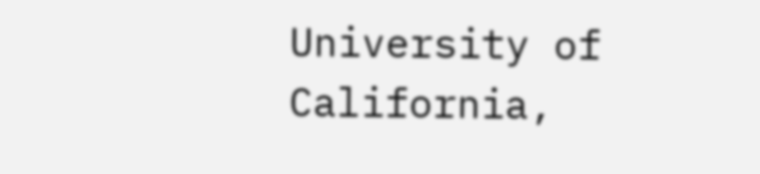University of California,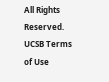All Rights Reserved.
UCSB Terms of Use